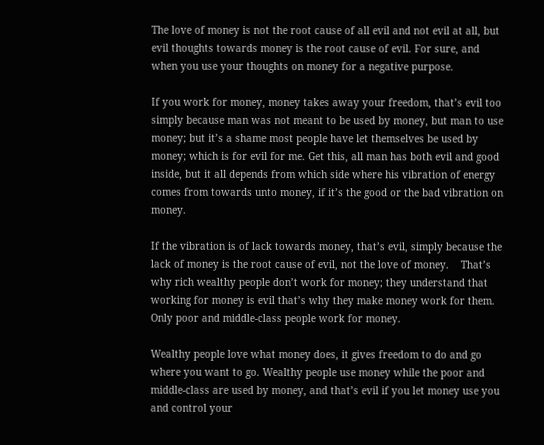The love of money is not the root cause of all evil and not evil at all, but evil thoughts towards money is the root cause of evil. For sure, and when you use your thoughts on money for a negative purpose.

If you work for money, money takes away your freedom, that’s evil too simply because man was not meant to be used by money, but man to use money; but it’s a shame most people have let themselves be used by money; which is for evil for me. Get this, all man has both evil and good inside, but it all depends from which side where his vibration of energy comes from towards unto money, if it’s the good or the bad vibration on money.

If the vibration is of lack towards money, that’s evil, simply because the lack of money is the root cause of evil, not the love of money.    That’s why rich wealthy people don’t work for money; they understand that working for money is evil that’s why they make money work for them. Only poor and middle-class people work for money.

Wealthy people love what money does, it gives freedom to do and go where you want to go. Wealthy people use money while the poor and middle-class are used by money, and that’s evil if you let money use you and control your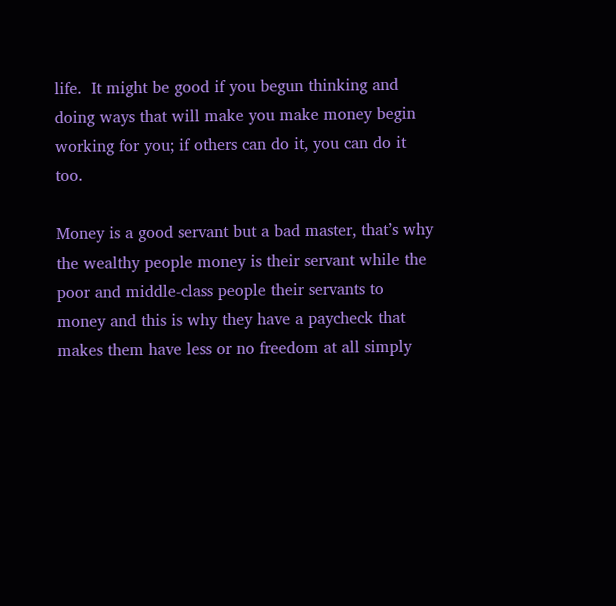life.  It might be good if you begun thinking and doing ways that will make you make money begin working for you; if others can do it, you can do it too.

Money is a good servant but a bad master, that’s why the wealthy people money is their servant while the poor and middle-class people their servants to money and this is why they have a paycheck that makes them have less or no freedom at all simply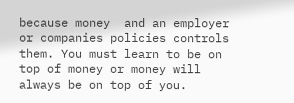because money  and an employer or companies policies controls them. You must learn to be on top of money or money will always be on top of you.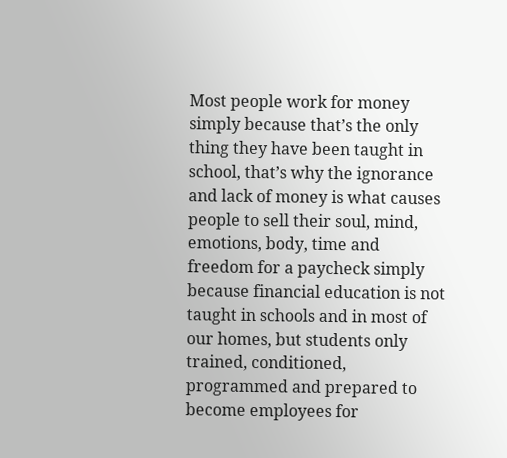Most people work for money simply because that’s the only thing they have been taught in school, that’s why the ignorance and lack of money is what causes people to sell their soul, mind, emotions, body, time and freedom for a paycheck simply because financial education is not taught in schools and in most of our homes, but students only trained, conditioned, programmed and prepared to become employees for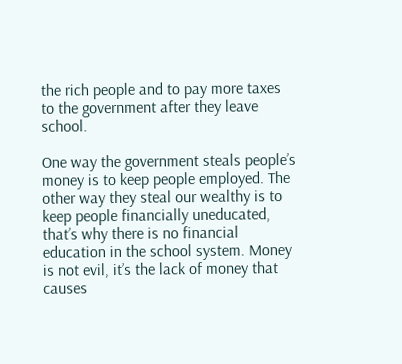the rich people and to pay more taxes to the government after they leave school.

One way the government steals people’s money is to keep people employed. The other way they steal our wealthy is to keep people financially uneducated, that’s why there is no financial education in the school system. Money is not evil, it’s the lack of money that causes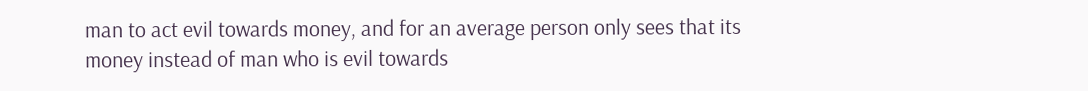man to act evil towards money, and for an average person only sees that its money instead of man who is evil towards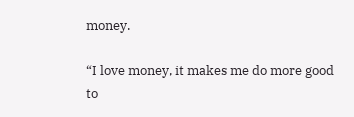money.

“I love money, it makes me do more good to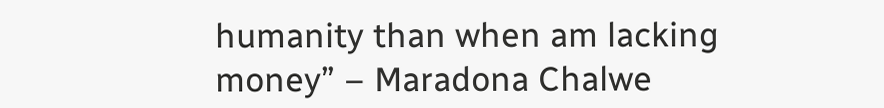humanity than when am lacking money” – Maradona Chalwe